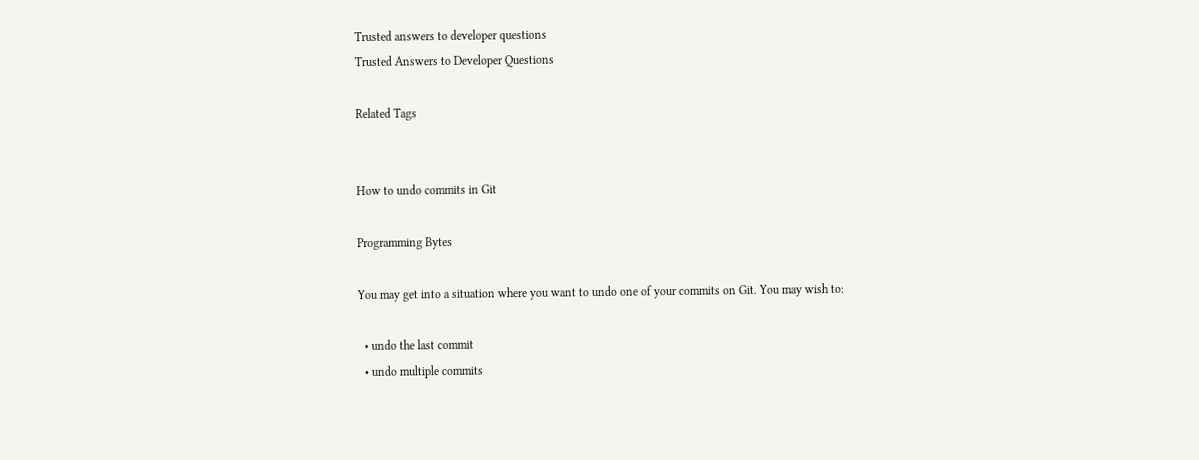Trusted answers to developer questions
Trusted Answers to Developer Questions

Related Tags


How to undo commits in Git

Programming Bytes

You may get into a situation where you want to undo one of your commits on Git. You may wish to:

  • undo the last commit
  • undo multiple commits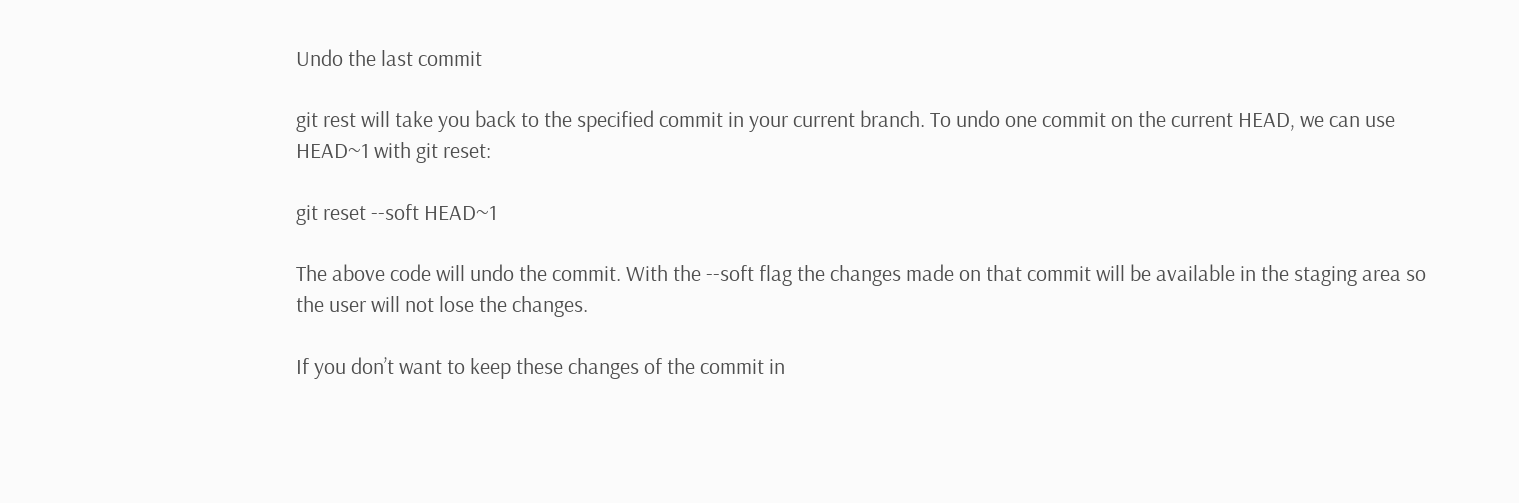Undo the last commit

git rest will take you back to the specified commit in your current branch. To undo one commit on the current HEAD, we can use HEAD~1 with git reset:

git reset --soft HEAD~1

The above code will undo the commit. With the --soft flag the changes made on that commit will be available in the staging area so the user will not lose the changes.

If you don’t want to keep these changes of the commit in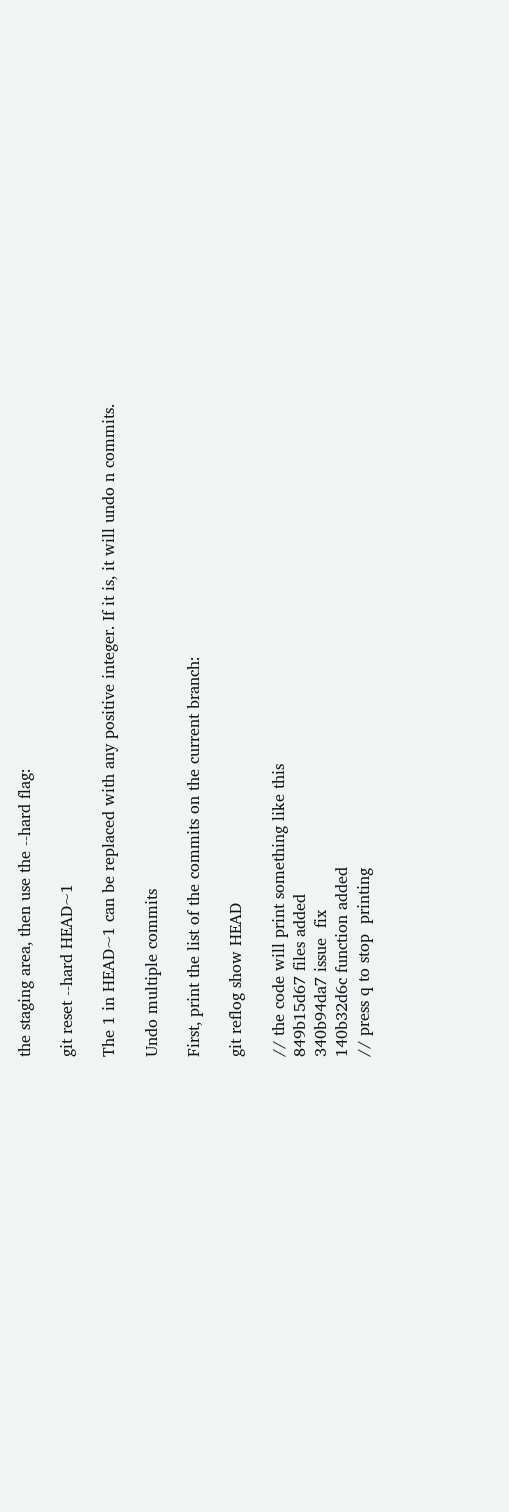the staging area, then use the --hard flag:

git reset --hard HEAD~1

The 1 in HEAD~1 can be replaced with any positive integer. If it is, it will undo n commits.

Undo multiple commits

First, print the list of the commits on the current branch:

git reflog show HEAD

// the code will print something like this
849b15d67 files added
340b94da7 issue  fix
140b32d6c function added
// press q to stop  printing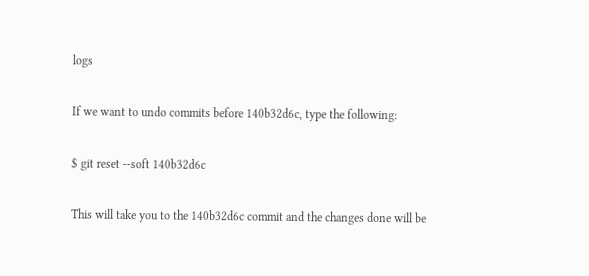logs

If we want to undo commits before 140b32d6c, type the following:

$ git reset --soft 140b32d6c

This will take you to the 140b32d6c commit and the changes done will be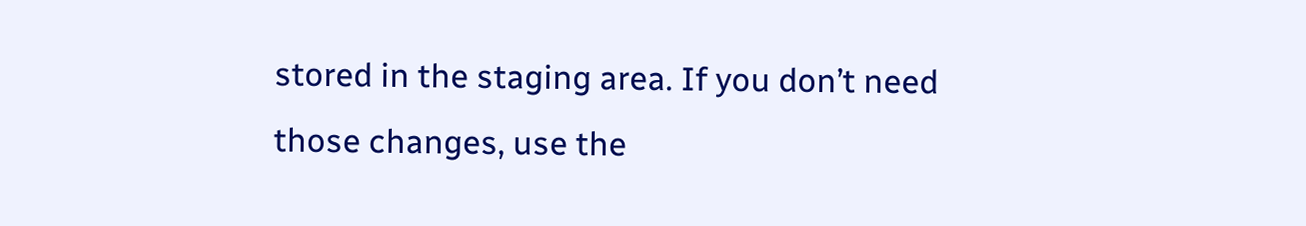stored in the staging area. If you don’t need those changes, use the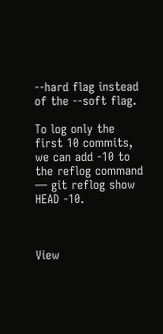--hard flag instead of the --soft flag.

To log only the first 10 commits, we can add -10 to the reflog command — git reflog show HEAD -10.



View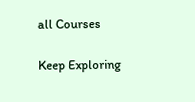all Courses

Keep Exploring